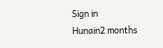Sign in
Hunain2 months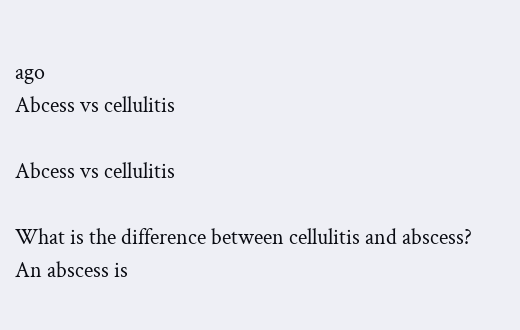ago
Abcess vs cellulitis

Abcess vs cellulitis

What is the difference between cellulitis and abscess? An abscess is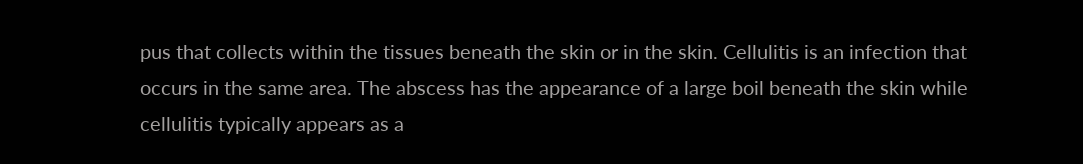pus that collects within the tissues beneath the skin or in the skin. Cellulitis is an infection that occurs in the same area. The abscess has the appearance of a large boil beneath the skin while cellulitis typically appears as a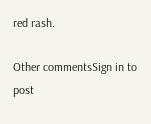red rash.

Other commentsSign in to post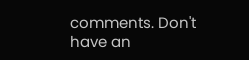comments. Don't have an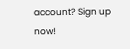account? Sign up now!